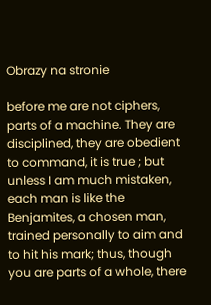Obrazy na stronie

before me are not ciphers, parts of a machine. They are disciplined, they are obedient to command, it is true ; but unless I am much mistaken, each man is like the Benjamites, a chosen man, trained personally to aim and to hit his mark; thus, though you are parts of a whole, there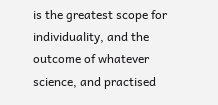is the greatest scope for individuality, and the outcome of whatever science, and practised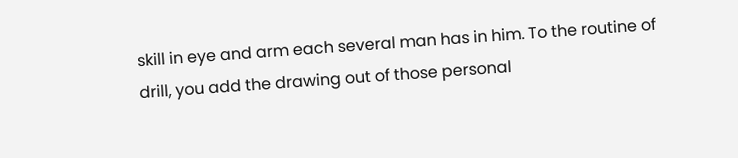skill in eye and arm each several man has in him. To the routine of drill, you add the drawing out of those personal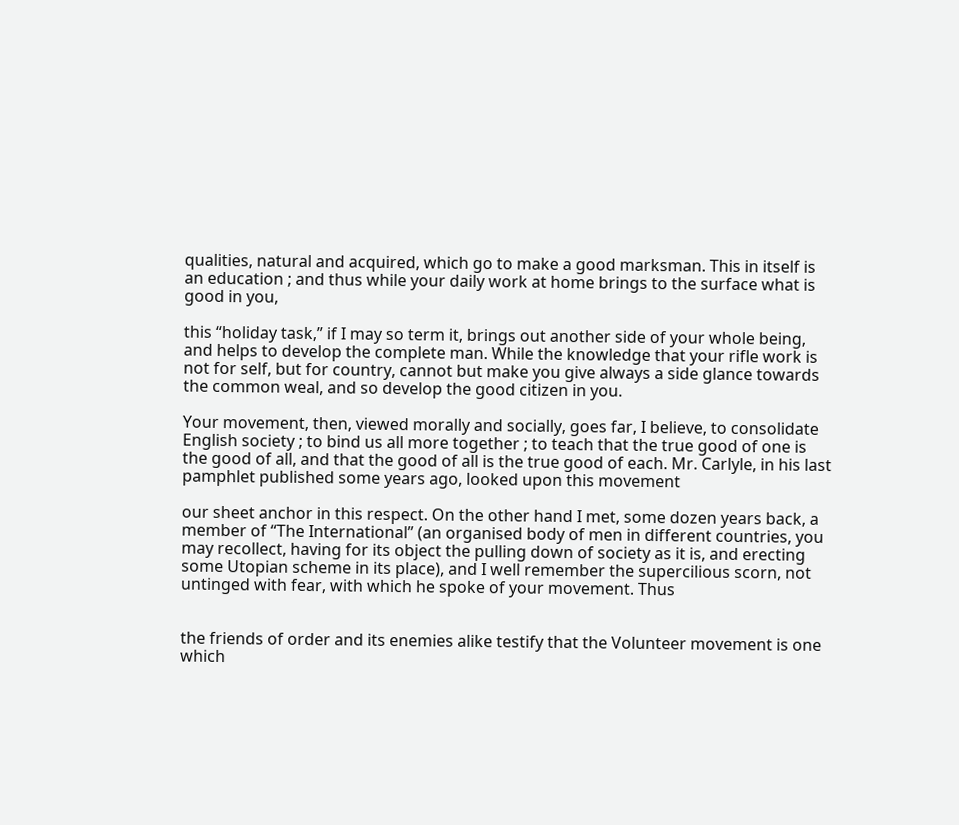qualities, natural and acquired, which go to make a good marksman. This in itself is an education ; and thus while your daily work at home brings to the surface what is good in you,

this “holiday task,” if I may so term it, brings out another side of your whole being, and helps to develop the complete man. While the knowledge that your rifle work is not for self, but for country, cannot but make you give always a side glance towards the common weal, and so develop the good citizen in you.

Your movement, then, viewed morally and socially, goes far, I believe, to consolidate English society ; to bind us all more together ; to teach that the true good of one is the good of all, and that the good of all is the true good of each. Mr. Carlyle, in his last pamphlet published some years ago, looked upon this movement

our sheet anchor in this respect. On the other hand I met, some dozen years back, a member of “The International” (an organised body of men in different countries, you may recollect, having for its object the pulling down of society as it is, and erecting some Utopian scheme in its place), and I well remember the supercilious scorn, not untinged with fear, with which he spoke of your movement. Thus


the friends of order and its enemies alike testify that the Volunteer movement is one which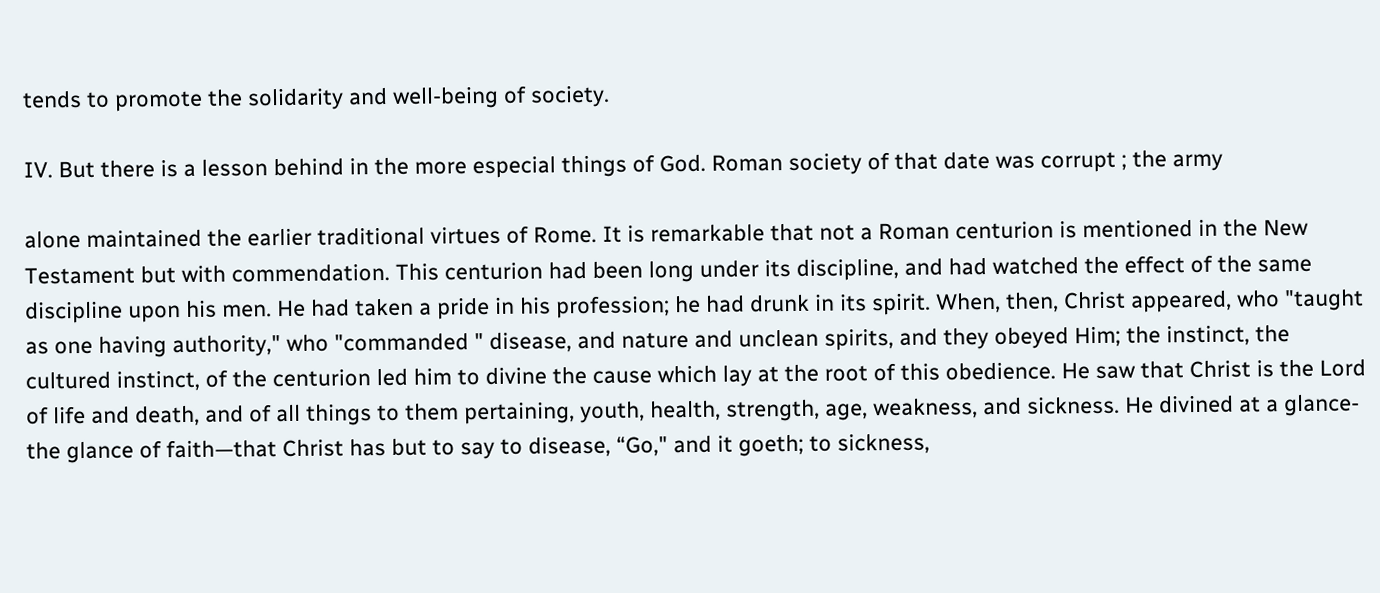tends to promote the solidarity and well-being of society.

IV. But there is a lesson behind in the more especial things of God. Roman society of that date was corrupt ; the army

alone maintained the earlier traditional virtues of Rome. It is remarkable that not a Roman centurion is mentioned in the New Testament but with commendation. This centurion had been long under its discipline, and had watched the effect of the same discipline upon his men. He had taken a pride in his profession; he had drunk in its spirit. When, then, Christ appeared, who "taught as one having authority," who "commanded " disease, and nature and unclean spirits, and they obeyed Him; the instinct, the cultured instinct, of the centurion led him to divine the cause which lay at the root of this obedience. He saw that Christ is the Lord of life and death, and of all things to them pertaining, youth, health, strength, age, weakness, and sickness. He divined at a glance-the glance of faith—that Christ has but to say to disease, “Go," and it goeth; to sickness,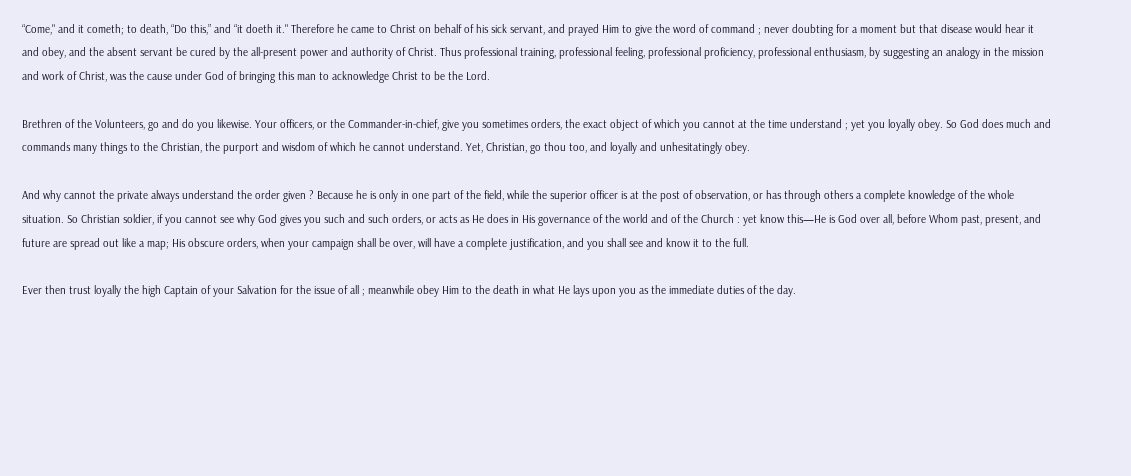“Come," and it cometh; to death, “Do this,” and “it doeth it." Therefore he came to Christ on behalf of his sick servant, and prayed Him to give the word of command ; never doubting for a moment but that disease would hear it and obey, and the absent servant be cured by the all-present power and authority of Christ. Thus professional training, professional feeling, professional proficiency, professional enthusiasm, by suggesting an analogy in the mission and work of Christ, was the cause under God of bringing this man to acknowledge Christ to be the Lord.

Brethren of the Volunteers, go and do you likewise. Your officers, or the Commander-in-chief, give you sometimes orders, the exact object of which you cannot at the time understand ; yet you loyally obey. So God does much and commands many things to the Christian, the purport and wisdom of which he cannot understand. Yet, Christian, go thou too, and loyally and unhesitatingly obey.

And why cannot the private always understand the order given ? Because he is only in one part of the field, while the superior officer is at the post of observation, or has through others a complete knowledge of the whole situation. So Christian soldier, if you cannot see why God gives you such and such orders, or acts as He does in His governance of the world and of the Church : yet know this—He is God over all, before Whom past, present, and future are spread out like a map; His obscure orders, when your campaign shall be over, will have a complete justification, and you shall see and know it to the full.

Ever then trust loyally the high Captain of your Salvation for the issue of all ; meanwhile obey Him to the death in what He lays upon you as the immediate duties of the day.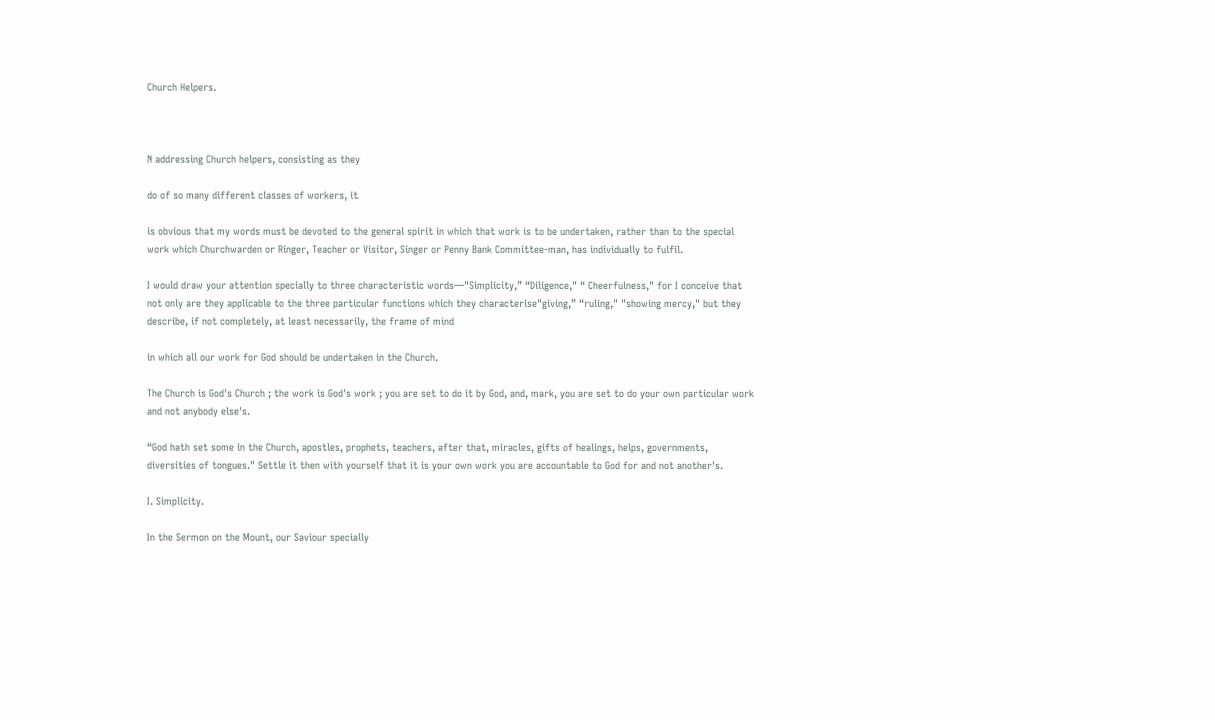Church Helpers.



N addressing Church helpers, consisting as they

do of so many different classes of workers, it

is obvious that my words must be devoted to the general spirit in which that work is to be undertaken, rather than to the special work which Churchwarden or Ringer, Teacher or Visitor, Singer or Penny Bank Committee-man, has individually to fulfil.

I would draw your attention specially to three characteristic words—"Simplicity,” “Diligence," “ Cheerfulness," for I conceive that not only are they applicable to the three particular functions which they characterise"giving,” “ruling," "showing mercy," but they describe, if not completely, at least necessarily, the frame of mind

in which all our work for God should be undertaken in the Church.

The Church is God's Church ; the work is God's work ; you are set to do it by God, and, mark, you are set to do your own particular work and not anybody else's.

“God hath set some in the Church, apostles, prophets, teachers, after that, miracles, gifts of healings, helps, governments, diversities of tongues." Settle it then with yourself that it is your own work you are accountable to God for and not another's.

I. Simplicity.

In the Sermon on the Mount, our Saviour specially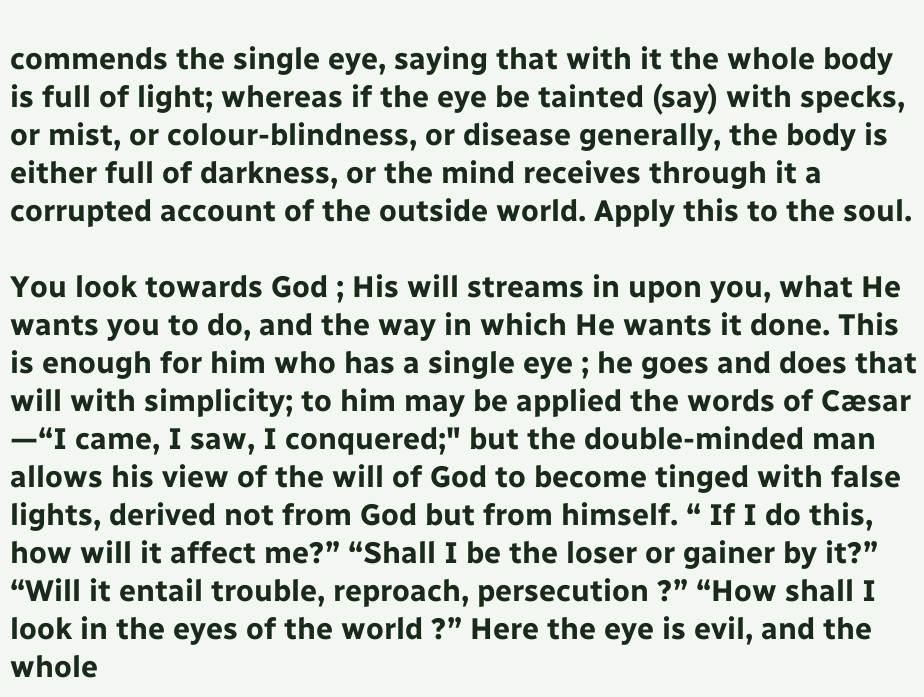commends the single eye, saying that with it the whole body is full of light; whereas if the eye be tainted (say) with specks, or mist, or colour-blindness, or disease generally, the body is either full of darkness, or the mind receives through it a corrupted account of the outside world. Apply this to the soul.

You look towards God ; His will streams in upon you, what He wants you to do, and the way in which He wants it done. This is enough for him who has a single eye ; he goes and does that will with simplicity; to him may be applied the words of Cæsar —“I came, I saw, I conquered;" but the double-minded man allows his view of the will of God to become tinged with false lights, derived not from God but from himself. “ If I do this, how will it affect me?” “Shall I be the loser or gainer by it?” “Will it entail trouble, reproach, persecution ?” “How shall I look in the eyes of the world ?” Here the eye is evil, and the whole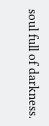soul full of darkness.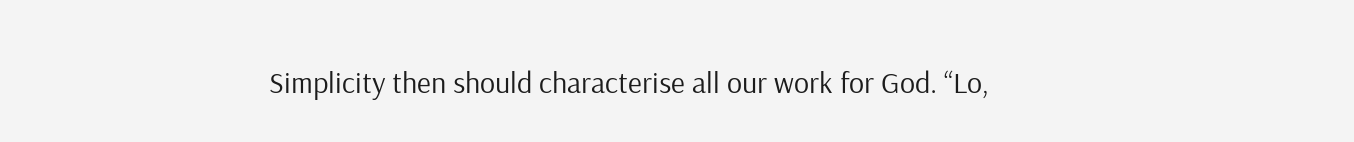Simplicity then should characterise all our work for God. “Lo,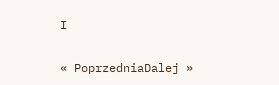I

« PoprzedniaDalej »